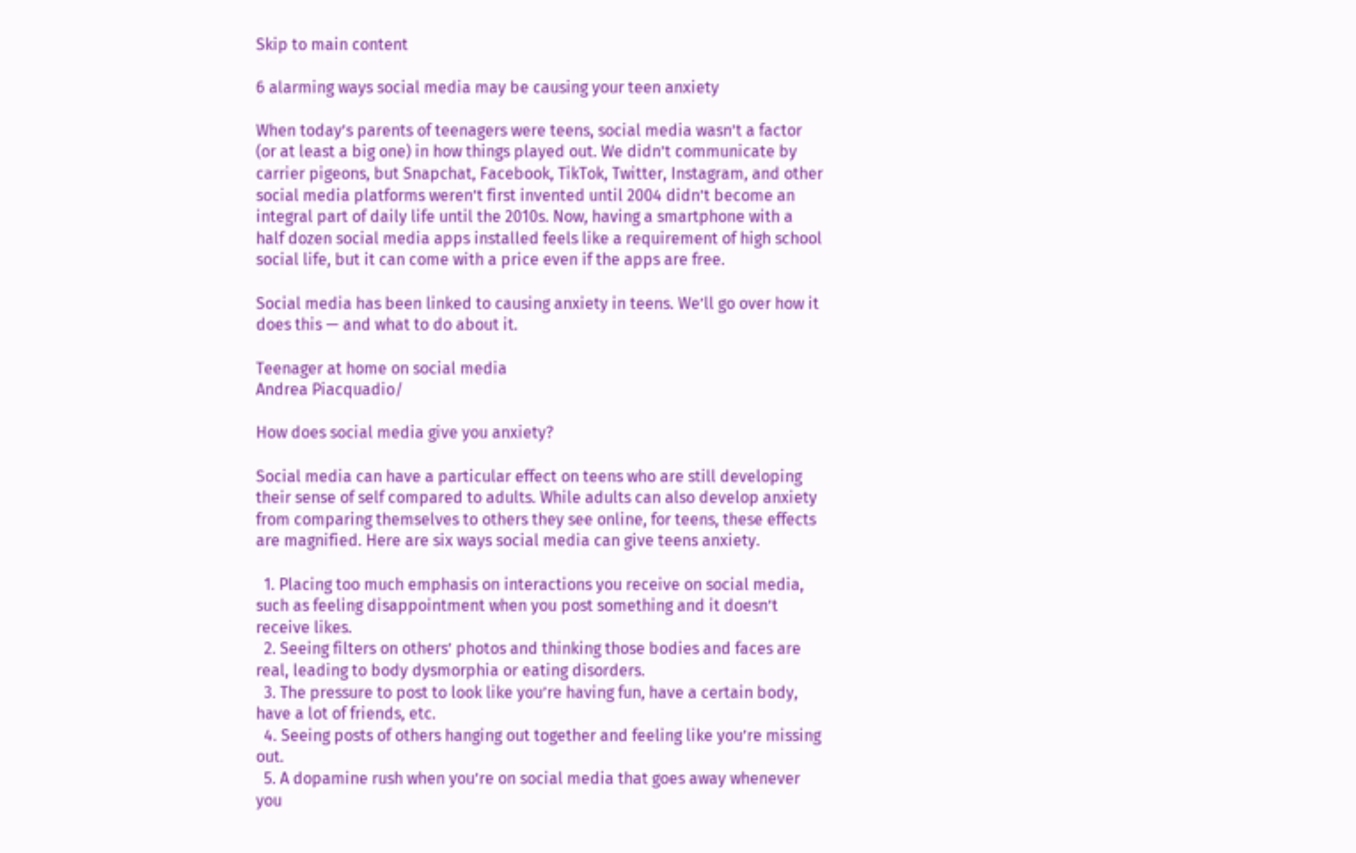Skip to main content

6 alarming ways social media may be causing your teen anxiety

When today’s parents of teenagers were teens, social media wasn’t a factor (or at least a big one) in how things played out. We didn’t communicate by carrier pigeons, but Snapchat, Facebook, TikTok, Twitter, Instagram, and other social media platforms weren’t first invented until 2004 didn’t become an integral part of daily life until the 2010s. Now, having a smartphone with a half dozen social media apps installed feels like a requirement of high school social life, but it can come with a price even if the apps are free.

Social media has been linked to causing anxiety in teens. We’ll go over how it does this — and what to do about it.

Teenager at home on social media
Andrea Piacquadio/

How does social media give you anxiety?

Social media can have a particular effect on teens who are still developing their sense of self compared to adults. While adults can also develop anxiety from comparing themselves to others they see online, for teens, these effects are magnified. Here are six ways social media can give teens anxiety.

  1. Placing too much emphasis on interactions you receive on social media, such as feeling disappointment when you post something and it doesn’t receive likes.
  2. Seeing filters on others’ photos and thinking those bodies and faces are real, leading to body dysmorphia or eating disorders.
  3. The pressure to post to look like you’re having fun, have a certain body, have a lot of friends, etc.
  4. Seeing posts of others hanging out together and feeling like you’re missing out.
  5. A dopamine rush when you’re on social media that goes away whenever you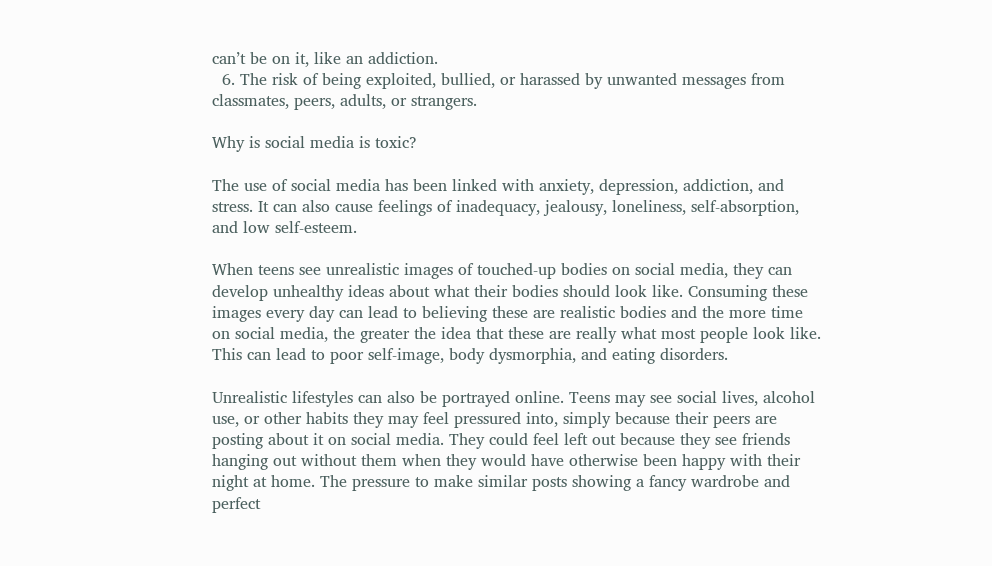can’t be on it, like an addiction.
  6. The risk of being exploited, bullied, or harassed by unwanted messages from classmates, peers, adults, or strangers.

Why is social media is toxic?

The use of social media has been linked with anxiety, depression, addiction, and stress. It can also cause feelings of inadequacy, jealousy, loneliness, self-absorption, and low self-esteem.

When teens see unrealistic images of touched-up bodies on social media, they can develop unhealthy ideas about what their bodies should look like. Consuming these images every day can lead to believing these are realistic bodies and the more time on social media, the greater the idea that these are really what most people look like. This can lead to poor self-image, body dysmorphia, and eating disorders.

Unrealistic lifestyles can also be portrayed online. Teens may see social lives, alcohol use, or other habits they may feel pressured into, simply because their peers are posting about it on social media. They could feel left out because they see friends hanging out without them when they would have otherwise been happy with their night at home. The pressure to make similar posts showing a fancy wardrobe and perfect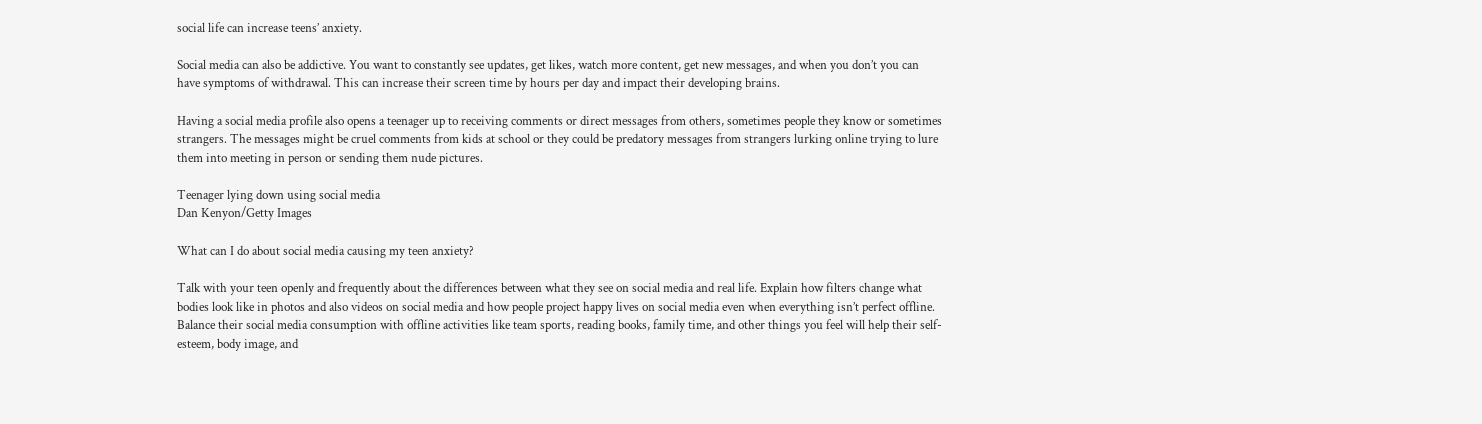social life can increase teens’ anxiety.

Social media can also be addictive. You want to constantly see updates, get likes, watch more content, get new messages, and when you don’t you can have symptoms of withdrawal. This can increase their screen time by hours per day and impact their developing brains.

Having a social media profile also opens a teenager up to receiving comments or direct messages from others, sometimes people they know or sometimes strangers. The messages might be cruel comments from kids at school or they could be predatory messages from strangers lurking online trying to lure them into meeting in person or sending them nude pictures.

Teenager lying down using social media
Dan Kenyon/Getty Images

What can I do about social media causing my teen anxiety?

Talk with your teen openly and frequently about the differences between what they see on social media and real life. Explain how filters change what bodies look like in photos and also videos on social media and how people project happy lives on social media even when everything isn’t perfect offline. Balance their social media consumption with offline activities like team sports, reading books, family time, and other things you feel will help their self-esteem, body image, and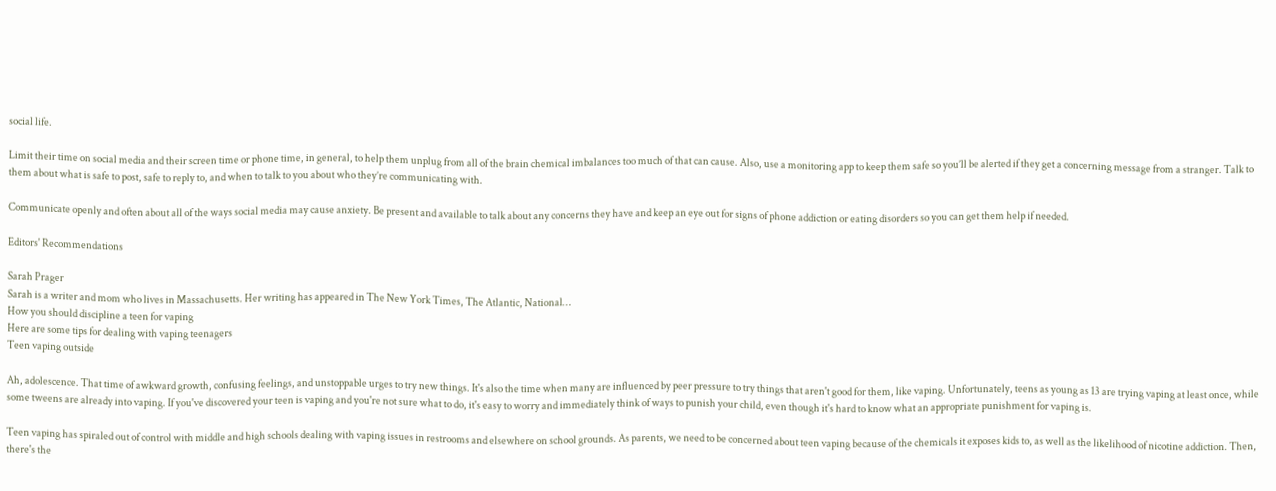social life.

Limit their time on social media and their screen time or phone time, in general, to help them unplug from all of the brain chemical imbalances too much of that can cause. Also, use a monitoring app to keep them safe so you’ll be alerted if they get a concerning message from a stranger. Talk to them about what is safe to post, safe to reply to, and when to talk to you about who they’re communicating with.

Communicate openly and often about all of the ways social media may cause anxiety. Be present and available to talk about any concerns they have and keep an eye out for signs of phone addiction or eating disorders so you can get them help if needed.

Editors' Recommendations

Sarah Prager
Sarah is a writer and mom who lives in Massachusetts. Her writing has appeared in The New York Times, The Atlantic, National…
How you should discipline a teen for vaping
Here are some tips for dealing with vaping teenagers
Teen vaping outside

Ah, adolescence. That time of awkward growth, confusing feelings, and unstoppable urges to try new things. It's also the time when many are influenced by peer pressure to try things that aren't good for them, like vaping. Unfortunately, teens as young as 13 are trying vaping at least once, while some tweens are already into vaping. If you've discovered your teen is vaping and you're not sure what to do, it's easy to worry and immediately think of ways to punish your child, even though it's hard to know what an appropriate punishment for vaping is.

Teen vaping has spiraled out of control with middle and high schools dealing with vaping issues in restrooms and elsewhere on school grounds. As parents, we need to be concerned about teen vaping because of the chemicals it exposes kids to, as well as the likelihood of nicotine addiction. Then, there's the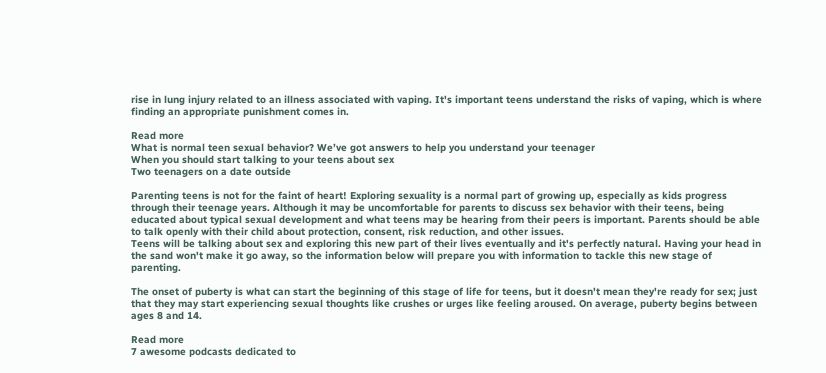rise in lung injury related to an illness associated with vaping. It's important teens understand the risks of vaping, which is where finding an appropriate punishment comes in.

Read more
What is normal teen sexual behavior? We’ve got answers to help you understand your teenager
When you should start talking to your teens about sex
Two teenagers on a date outside

Parenting teens is not for the faint of heart! Exploring sexuality is a normal part of growing up, especially as kids progress through their teenage years. Although it may be uncomfortable for parents to discuss sex behavior with their teens, being educated about typical sexual development and what teens may be hearing from their peers is important. Parents should be able to talk openly with their child about protection, consent, risk reduction, and other issues.
Teens will be talking about sex and exploring this new part of their lives eventually and it's perfectly natural. Having your head in the sand won't make it go away, so the information below will prepare you with information to tackle this new stage of parenting.

The onset of puberty is what can start the beginning of this stage of life for teens, but it doesn't mean they're ready for sex; just that they may start experiencing sexual thoughts like crushes or urges like feeling aroused. On average, puberty begins between ages 8 and 14.

Read more
7 awesome podcasts dedicated to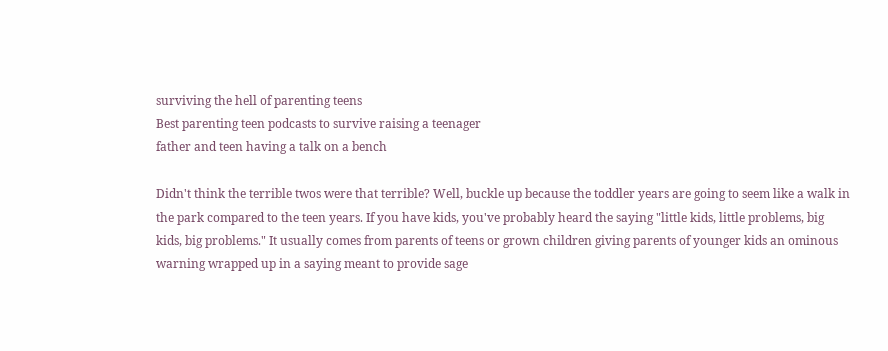surviving the hell of parenting teens
Best parenting teen podcasts to survive raising a teenager
father and teen having a talk on a bench

Didn't think the terrible twos were that terrible? Well, buckle up because the toddler years are going to seem like a walk in the park compared to the teen years. If you have kids, you've probably heard the saying "little kids, little problems, big kids, big problems." It usually comes from parents of teens or grown children giving parents of younger kids an ominous warning wrapped up in a saying meant to provide sage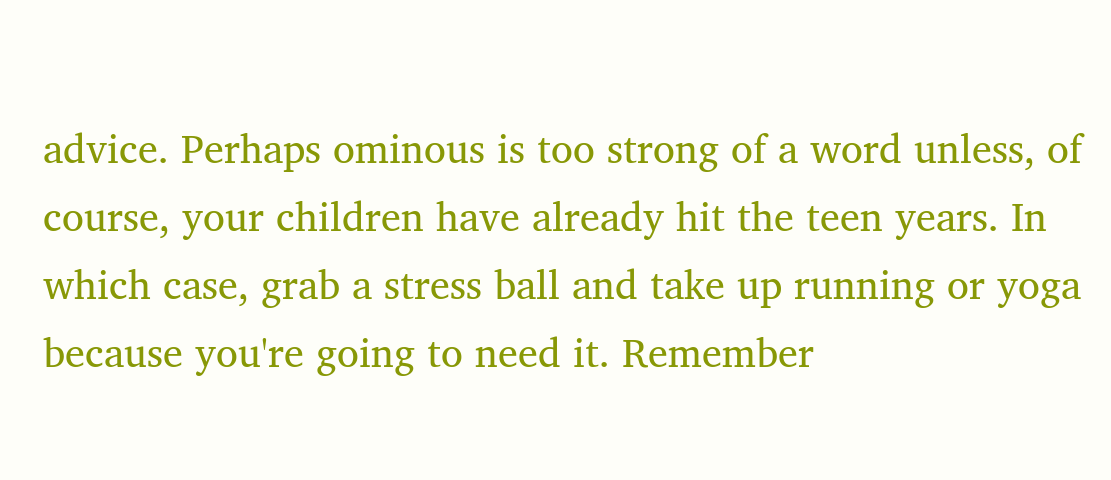advice. Perhaps ominous is too strong of a word unless, of course, your children have already hit the teen years. In which case, grab a stress ball and take up running or yoga because you're going to need it. Remember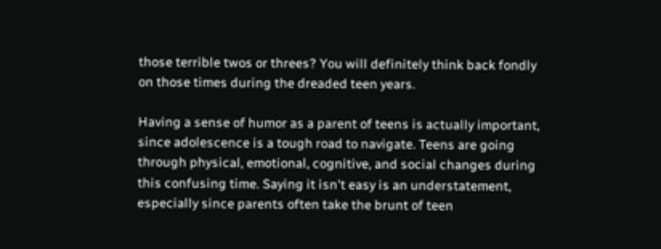those terrible twos or threes? You will definitely think back fondly on those times during the dreaded teen years.

Having a sense of humor as a parent of teens is actually important, since adolescence is a tough road to navigate. Teens are going through physical, emotional, cognitive, and social changes during this confusing time. Saying it isn't easy is an understatement, especially since parents often take the brunt of teen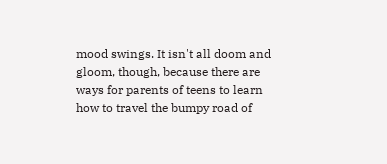mood swings. It isn't all doom and gloom, though, because there are ways for parents of teens to learn how to travel the bumpy road of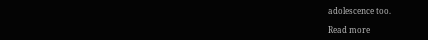adolescence too.

Read more